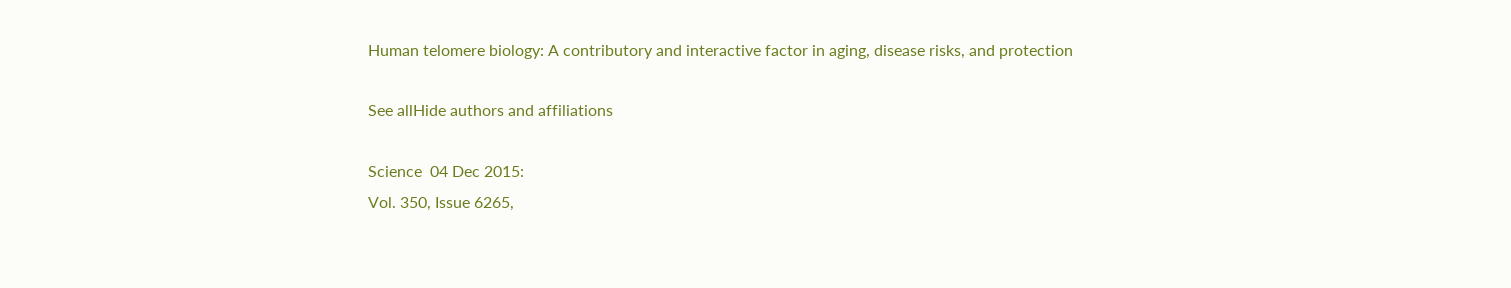Human telomere biology: A contributory and interactive factor in aging, disease risks, and protection

See allHide authors and affiliations

Science  04 Dec 2015:
Vol. 350, Issue 6265,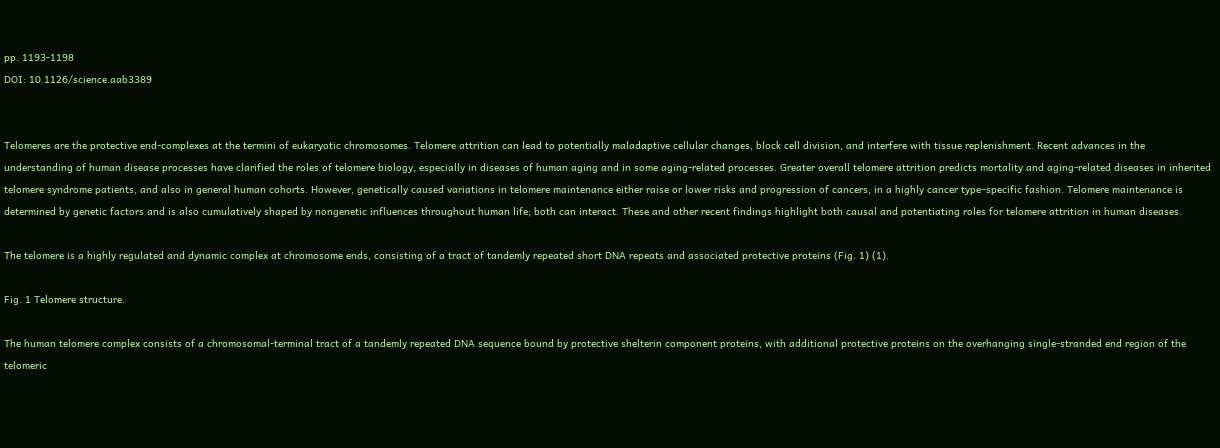pp. 1193-1198
DOI: 10.1126/science.aab3389


Telomeres are the protective end-complexes at the termini of eukaryotic chromosomes. Telomere attrition can lead to potentially maladaptive cellular changes, block cell division, and interfere with tissue replenishment. Recent advances in the understanding of human disease processes have clarified the roles of telomere biology, especially in diseases of human aging and in some aging-related processes. Greater overall telomere attrition predicts mortality and aging-related diseases in inherited telomere syndrome patients, and also in general human cohorts. However, genetically caused variations in telomere maintenance either raise or lower risks and progression of cancers, in a highly cancer type–specific fashion. Telomere maintenance is determined by genetic factors and is also cumulatively shaped by nongenetic influences throughout human life; both can interact. These and other recent findings highlight both causal and potentiating roles for telomere attrition in human diseases.

The telomere is a highly regulated and dynamic complex at chromosome ends, consisting of a tract of tandemly repeated short DNA repeats and associated protective proteins (Fig. 1) (1).

Fig. 1 Telomere structure.

The human telomere complex consists of a chromosomal-terminal tract of a tandemly repeated DNA sequence bound by protective shelterin component proteins, with additional protective proteins on the overhanging single-stranded end region of the telomeric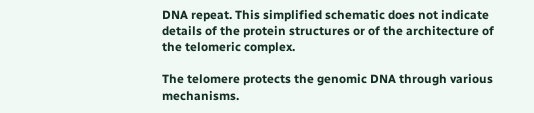DNA repeat. This simplified schematic does not indicate details of the protein structures or of the architecture of the telomeric complex.

The telomere protects the genomic DNA through various mechanisms.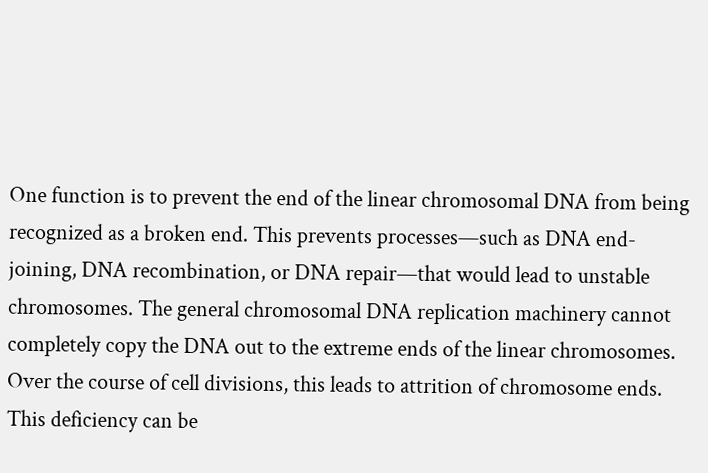One function is to prevent the end of the linear chromosomal DNA from being recognized as a broken end. This prevents processes—such as DNA end-joining, DNA recombination, or DNA repair—that would lead to unstable chromosomes. The general chromosomal DNA replication machinery cannot completely copy the DNA out to the extreme ends of the linear chromosomes. Over the course of cell divisions, this leads to attrition of chromosome ends. This deficiency can be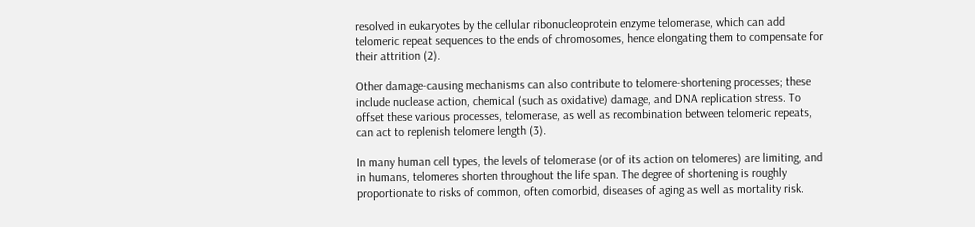resolved in eukaryotes by the cellular ribonucleoprotein enzyme telomerase, which can add telomeric repeat sequences to the ends of chromosomes, hence elongating them to compensate for their attrition (2).

Other damage-causing mechanisms can also contribute to telomere-shortening processes; these include nuclease action, chemical (such as oxidative) damage, and DNA replication stress. To offset these various processes, telomerase, as well as recombination between telomeric repeats, can act to replenish telomere length (3).

In many human cell types, the levels of telomerase (or of its action on telomeres) are limiting, and in humans, telomeres shorten throughout the life span. The degree of shortening is roughly proportionate to risks of common, often comorbid, diseases of aging as well as mortality risk.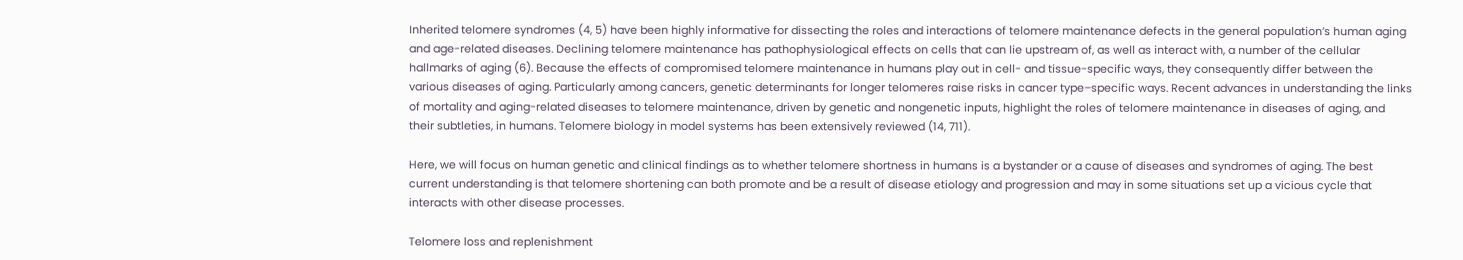Inherited telomere syndromes (4, 5) have been highly informative for dissecting the roles and interactions of telomere maintenance defects in the general population’s human aging and age-related diseases. Declining telomere maintenance has pathophysiological effects on cells that can lie upstream of, as well as interact with, a number of the cellular hallmarks of aging (6). Because the effects of compromised telomere maintenance in humans play out in cell- and tissue-specific ways, they consequently differ between the various diseases of aging. Particularly among cancers, genetic determinants for longer telomeres raise risks in cancer type–specific ways. Recent advances in understanding the links of mortality and aging-related diseases to telomere maintenance, driven by genetic and nongenetic inputs, highlight the roles of telomere maintenance in diseases of aging, and their subtleties, in humans. Telomere biology in model systems has been extensively reviewed (14, 711).

Here, we will focus on human genetic and clinical findings as to whether telomere shortness in humans is a bystander or a cause of diseases and syndromes of aging. The best current understanding is that telomere shortening can both promote and be a result of disease etiology and progression and may in some situations set up a vicious cycle that interacts with other disease processes.

Telomere loss and replenishment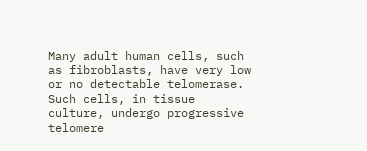Many adult human cells, such as fibroblasts, have very low or no detectable telomerase. Such cells, in tissue culture, undergo progressive telomere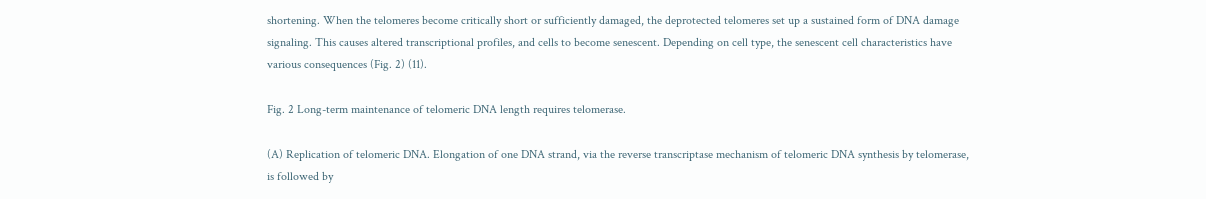shortening. When the telomeres become critically short or sufficiently damaged, the deprotected telomeres set up a sustained form of DNA damage signaling. This causes altered transcriptional profiles, and cells to become senescent. Depending on cell type, the senescent cell characteristics have various consequences (Fig. 2) (11).

Fig. 2 Long-term maintenance of telomeric DNA length requires telomerase.

(A) Replication of telomeric DNA. Elongation of one DNA strand, via the reverse transcriptase mechanism of telomeric DNA synthesis by telomerase, is followed by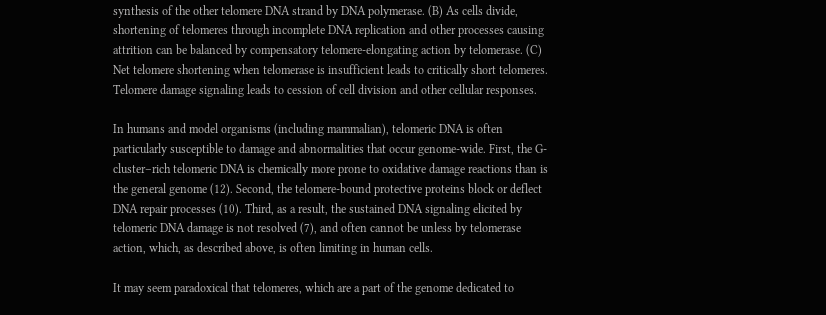synthesis of the other telomere DNA strand by DNA polymerase. (B) As cells divide, shortening of telomeres through incomplete DNA replication and other processes causing attrition can be balanced by compensatory telomere-elongating action by telomerase. (C) Net telomere shortening when telomerase is insufficient leads to critically short telomeres. Telomere damage signaling leads to cession of cell division and other cellular responses.

In humans and model organisms (including mammalian), telomeric DNA is often particularly susceptible to damage and abnormalities that occur genome-wide. First, the G-cluster–rich telomeric DNA is chemically more prone to oxidative damage reactions than is the general genome (12). Second, the telomere-bound protective proteins block or deflect DNA repair processes (10). Third, as a result, the sustained DNA signaling elicited by telomeric DNA damage is not resolved (7), and often cannot be unless by telomerase action, which, as described above, is often limiting in human cells.

It may seem paradoxical that telomeres, which are a part of the genome dedicated to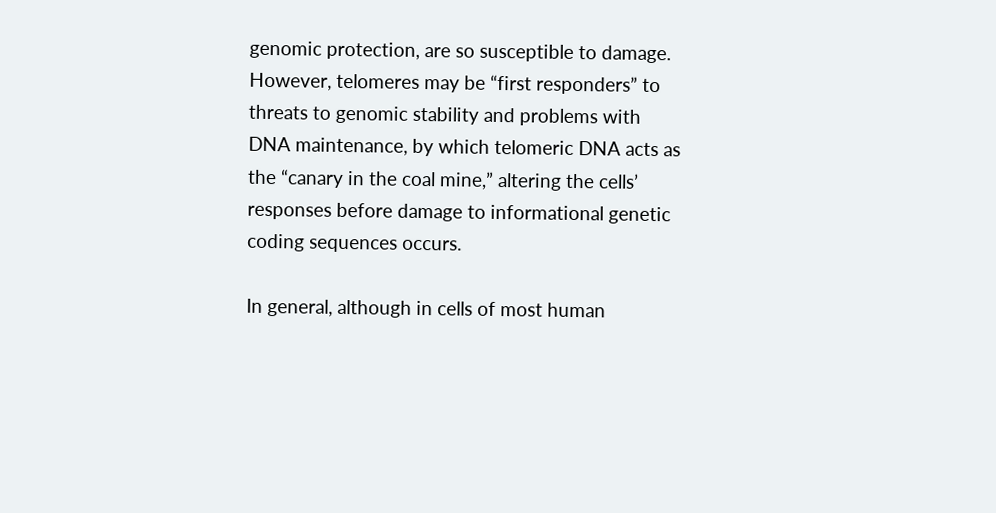genomic protection, are so susceptible to damage. However, telomeres may be “first responders” to threats to genomic stability and problems with DNA maintenance, by which telomeric DNA acts as the “canary in the coal mine,” altering the cells’ responses before damage to informational genetic coding sequences occurs.

In general, although in cells of most human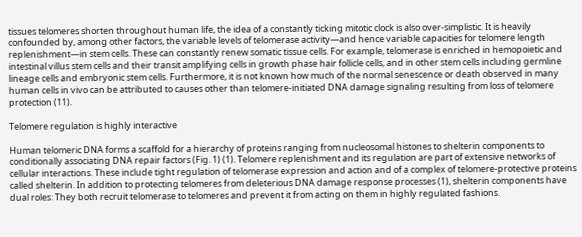tissues telomeres shorten throughout human life, the idea of a constantly ticking mitotic clock is also over-simplistic. It is heavily confounded by, among other factors, the variable levels of telomerase activity—and hence variable capacities for telomere length replenishment—in stem cells. These can constantly renew somatic tissue cells. For example, telomerase is enriched in hemopoietic and intestinal villus stem cells and their transit amplifying cells in growth phase hair follicle cells, and in other stem cells including germline lineage cells and embryonic stem cells. Furthermore, it is not known how much of the normal senescence or death observed in many human cells in vivo can be attributed to causes other than telomere-initiated DNA damage signaling resulting from loss of telomere protection (11).

Telomere regulation is highly interactive

Human telomeric DNA forms a scaffold for a hierarchy of proteins ranging from nucleosomal histones to shelterin components to conditionally associating DNA repair factors (Fig. 1) (1). Telomere replenishment and its regulation are part of extensive networks of cellular interactions. These include tight regulation of telomerase expression and action and of a complex of telomere-protective proteins called shelterin. In addition to protecting telomeres from deleterious DNA damage response processes (1), shelterin components have dual roles: They both recruit telomerase to telomeres and prevent it from acting on them in highly regulated fashions.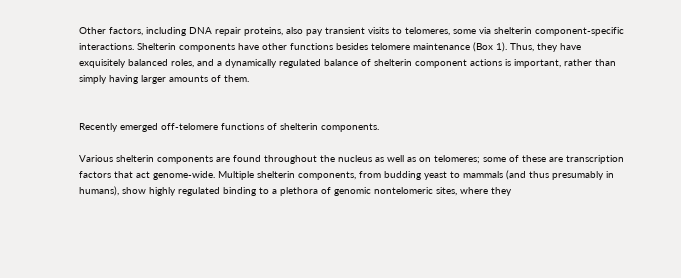Other factors, including DNA repair proteins, also pay transient visits to telomeres, some via shelterin component-specific interactions. Shelterin components have other functions besides telomere maintenance (Box 1). Thus, they have exquisitely balanced roles, and a dynamically regulated balance of shelterin component actions is important, rather than simply having larger amounts of them.


Recently emerged off-telomere functions of shelterin components.

Various shelterin components are found throughout the nucleus as well as on telomeres; some of these are transcription factors that act genome-wide. Multiple shelterin components, from budding yeast to mammals (and thus presumably in humans), show highly regulated binding to a plethora of genomic nontelomeric sites, where they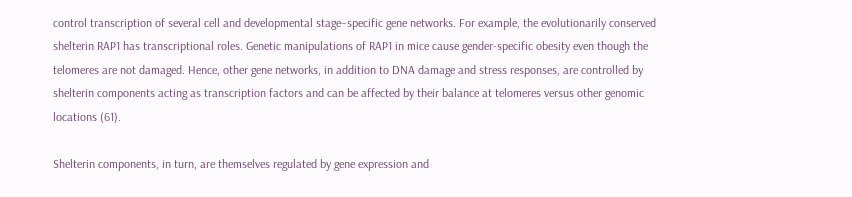control transcription of several cell and developmental stage–specific gene networks. For example, the evolutionarily conserved shelterin RAP1 has transcriptional roles. Genetic manipulations of RAP1 in mice cause gender-specific obesity even though the telomeres are not damaged. Hence, other gene networks, in addition to DNA damage and stress responses, are controlled by shelterin components acting as transcription factors and can be affected by their balance at telomeres versus other genomic locations (61).

Shelterin components, in turn, are themselves regulated by gene expression and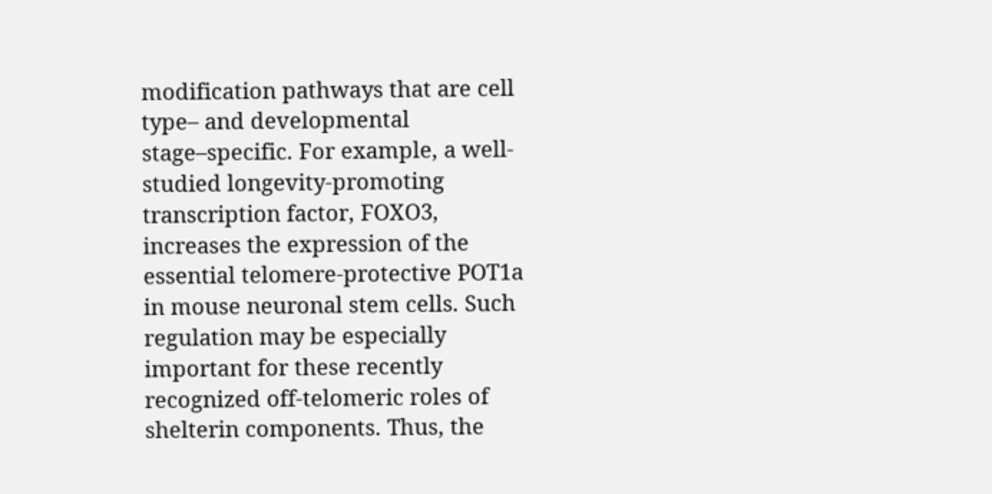modification pathways that are cell type– and developmental stage–specific. For example, a well-studied longevity-promoting transcription factor, FOXO3, increases the expression of the essential telomere-protective POT1a in mouse neuronal stem cells. Such regulation may be especially important for these recently recognized off-telomeric roles of shelterin components. Thus, the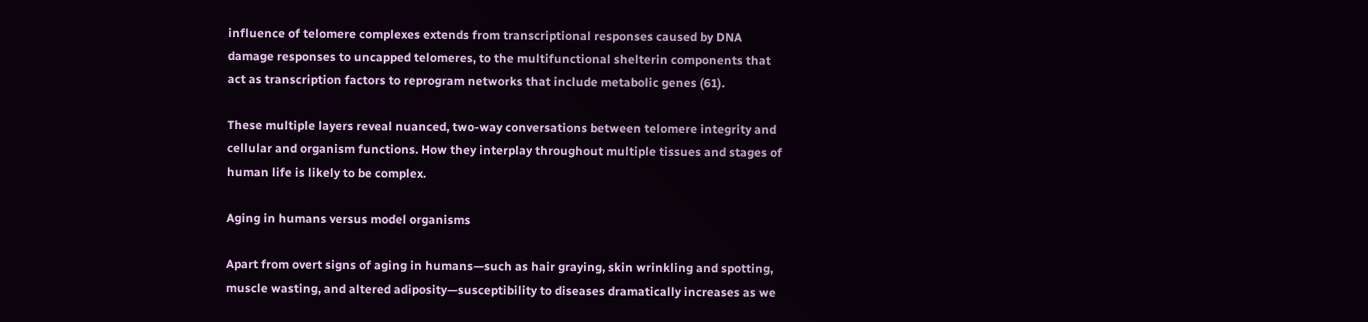influence of telomere complexes extends from transcriptional responses caused by DNA damage responses to uncapped telomeres, to the multifunctional shelterin components that act as transcription factors to reprogram networks that include metabolic genes (61).

These multiple layers reveal nuanced, two-way conversations between telomere integrity and cellular and organism functions. How they interplay throughout multiple tissues and stages of human life is likely to be complex.

Aging in humans versus model organisms

Apart from overt signs of aging in humans—such as hair graying, skin wrinkling and spotting, muscle wasting, and altered adiposity—susceptibility to diseases dramatically increases as we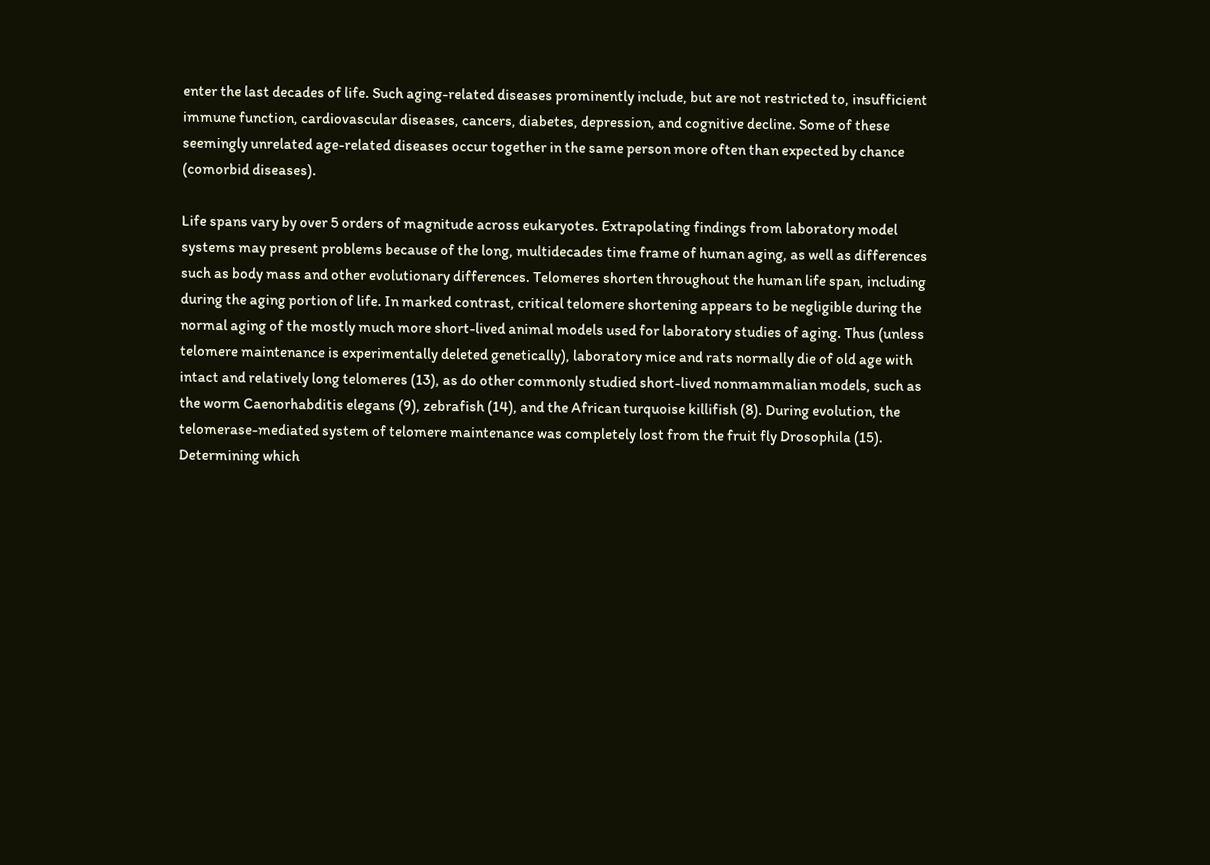enter the last decades of life. Such aging-related diseases prominently include, but are not restricted to, insufficient immune function, cardiovascular diseases, cancers, diabetes, depression, and cognitive decline. Some of these seemingly unrelated age-related diseases occur together in the same person more often than expected by chance (comorbid diseases).

Life spans vary by over 5 orders of magnitude across eukaryotes. Extrapolating findings from laboratory model systems may present problems because of the long, multidecades time frame of human aging, as well as differences such as body mass and other evolutionary differences. Telomeres shorten throughout the human life span, including during the aging portion of life. In marked contrast, critical telomere shortening appears to be negligible during the normal aging of the mostly much more short-lived animal models used for laboratory studies of aging. Thus (unless telomere maintenance is experimentally deleted genetically), laboratory mice and rats normally die of old age with intact and relatively long telomeres (13), as do other commonly studied short-lived nonmammalian models, such as the worm Caenorhabditis elegans (9), zebrafish (14), and the African turquoise killifish (8). During evolution, the telomerase-mediated system of telomere maintenance was completely lost from the fruit fly Drosophila (15). Determining which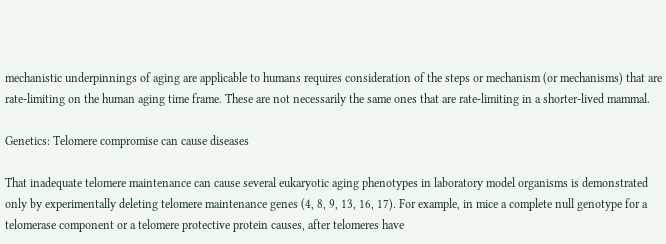mechanistic underpinnings of aging are applicable to humans requires consideration of the steps or mechanism (or mechanisms) that are rate-limiting on the human aging time frame. These are not necessarily the same ones that are rate-limiting in a shorter-lived mammal.

Genetics: Telomere compromise can cause diseases

That inadequate telomere maintenance can cause several eukaryotic aging phenotypes in laboratory model organisms is demonstrated only by experimentally deleting telomere maintenance genes (4, 8, 9, 13, 16, 17). For example, in mice a complete null genotype for a telomerase component or a telomere protective protein causes, after telomeres have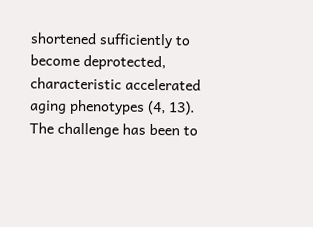shortened sufficiently to become deprotected, characteristic accelerated aging phenotypes (4, 13). The challenge has been to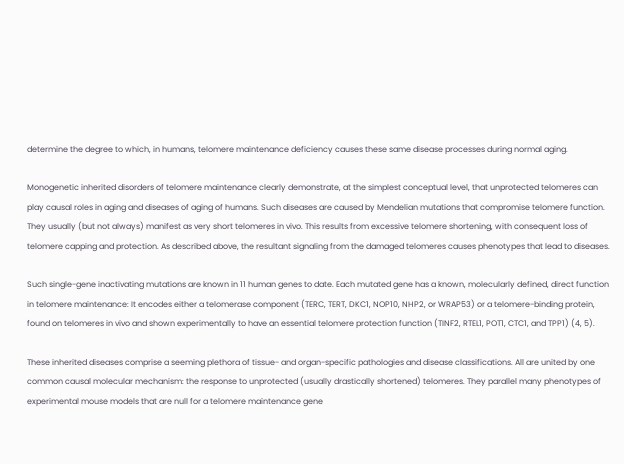determine the degree to which, in humans, telomere maintenance deficiency causes these same disease processes during normal aging.

Monogenetic inherited disorders of telomere maintenance clearly demonstrate, at the simplest conceptual level, that unprotected telomeres can play causal roles in aging and diseases of aging of humans. Such diseases are caused by Mendelian mutations that compromise telomere function. They usually (but not always) manifest as very short telomeres in vivo. This results from excessive telomere shortening, with consequent loss of telomere capping and protection. As described above, the resultant signaling from the damaged telomeres causes phenotypes that lead to diseases.

Such single-gene inactivating mutations are known in 11 human genes to date. Each mutated gene has a known, molecularly defined, direct function in telomere maintenance: It encodes either a telomerase component (TERC, TERT, DKC1, NOP10, NHP2, or WRAP53) or a telomere-binding protein, found on telomeres in vivo and shown experimentally to have an essential telomere protection function (TINF2, RTEL1, POT1, CTC1, and TPP1) (4, 5).

These inherited diseases comprise a seeming plethora of tissue- and organ-specific pathologies and disease classifications. All are united by one common causal molecular mechanism: the response to unprotected (usually drastically shortened) telomeres. They parallel many phenotypes of experimental mouse models that are null for a telomere maintenance gene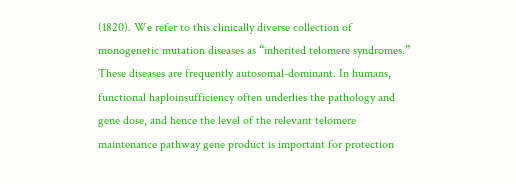(1820). We refer to this clinically diverse collection of monogenetic mutation diseases as “inherited telomere syndromes.” These diseases are frequently autosomal-dominant. In humans, functional haploinsufficiency often underlies the pathology and gene dose, and hence the level of the relevant telomere maintenance pathway gene product is important for protection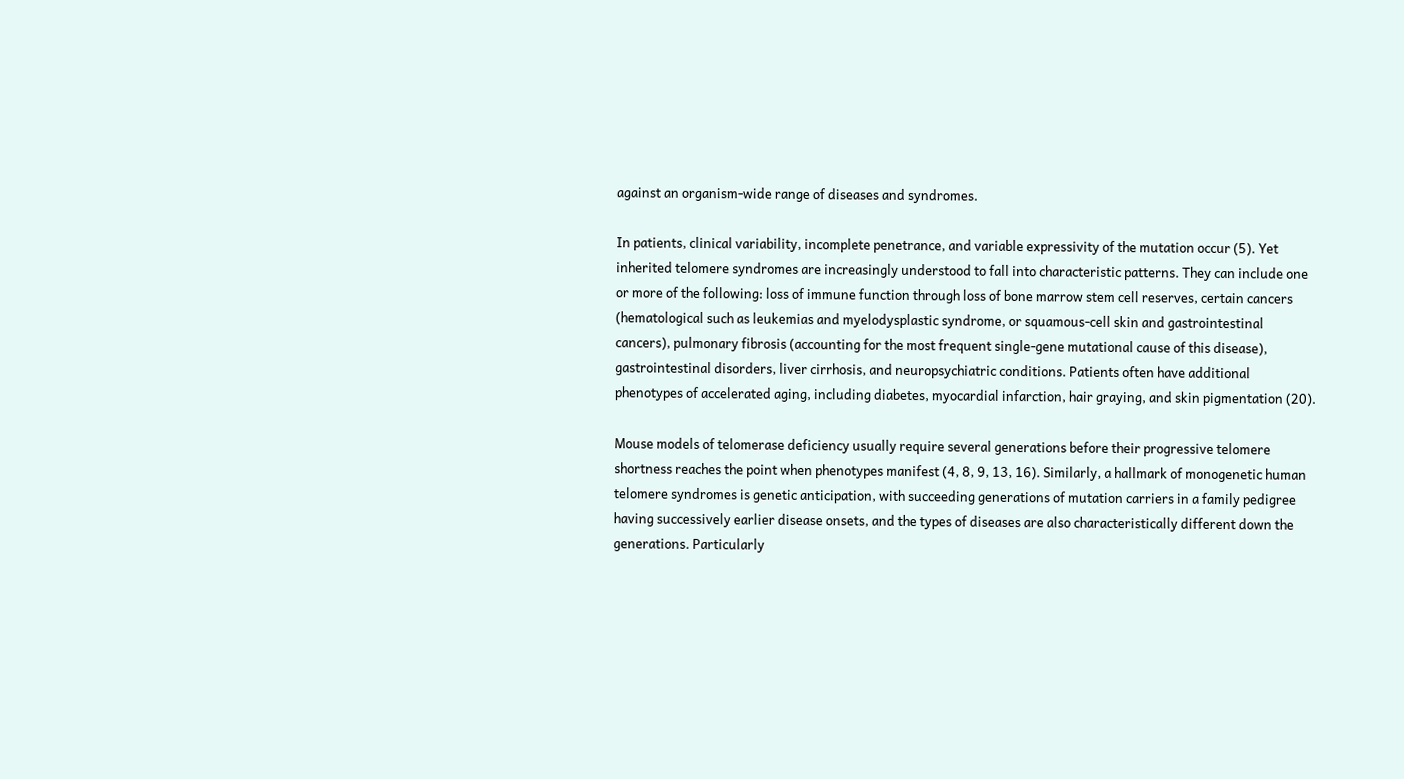against an organism-wide range of diseases and syndromes.

In patients, clinical variability, incomplete penetrance, and variable expressivity of the mutation occur (5). Yet inherited telomere syndromes are increasingly understood to fall into characteristic patterns. They can include one or more of the following: loss of immune function through loss of bone marrow stem cell reserves, certain cancers (hematological such as leukemias and myelodysplastic syndrome, or squamous-cell skin and gastrointestinal cancers), pulmonary fibrosis (accounting for the most frequent single-gene mutational cause of this disease), gastrointestinal disorders, liver cirrhosis, and neuropsychiatric conditions. Patients often have additional phenotypes of accelerated aging, including diabetes, myocardial infarction, hair graying, and skin pigmentation (20).

Mouse models of telomerase deficiency usually require several generations before their progressive telomere shortness reaches the point when phenotypes manifest (4, 8, 9, 13, 16). Similarly, a hallmark of monogenetic human telomere syndromes is genetic anticipation, with succeeding generations of mutation carriers in a family pedigree having successively earlier disease onsets, and the types of diseases are also characteristically different down the generations. Particularly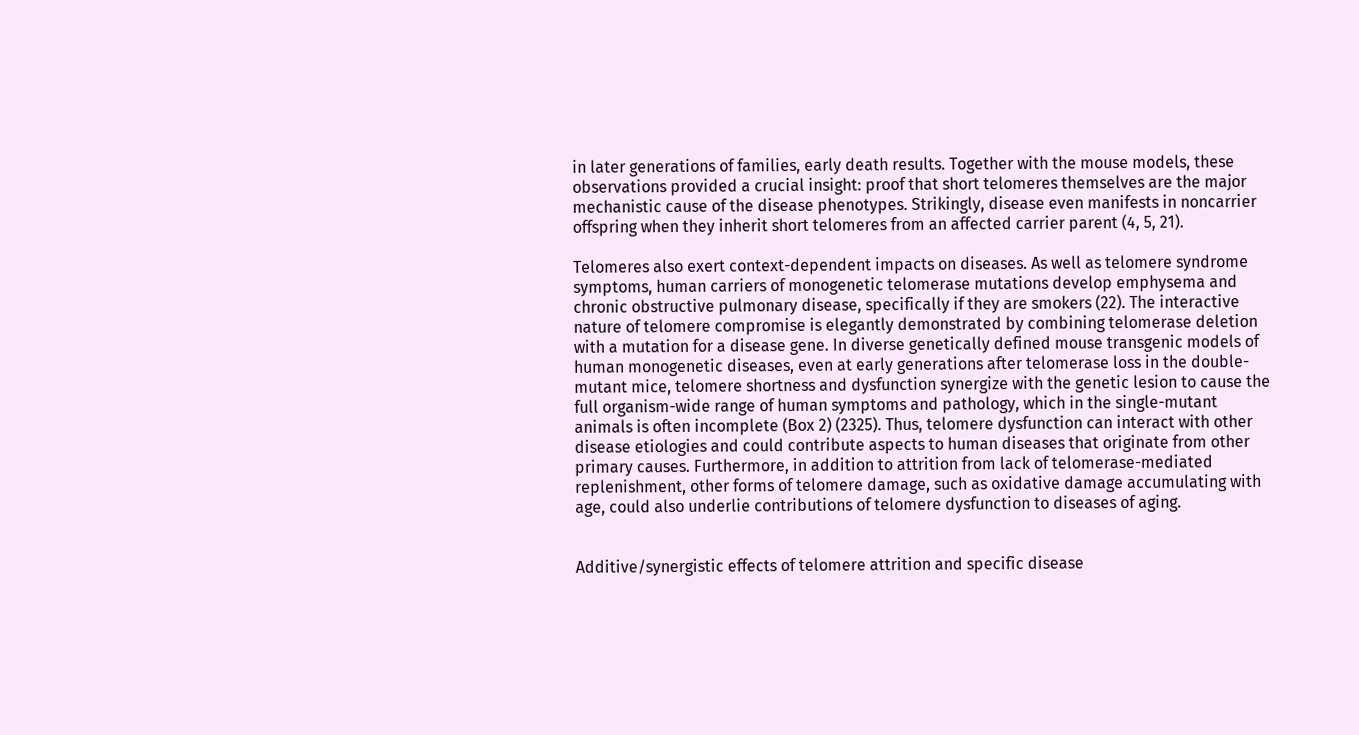in later generations of families, early death results. Together with the mouse models, these observations provided a crucial insight: proof that short telomeres themselves are the major mechanistic cause of the disease phenotypes. Strikingly, disease even manifests in noncarrier offspring when they inherit short telomeres from an affected carrier parent (4, 5, 21).

Telomeres also exert context-dependent impacts on diseases. As well as telomere syndrome symptoms, human carriers of monogenetic telomerase mutations develop emphysema and chronic obstructive pulmonary disease, specifically if they are smokers (22). The interactive nature of telomere compromise is elegantly demonstrated by combining telomerase deletion with a mutation for a disease gene. In diverse genetically defined mouse transgenic models of human monogenetic diseases, even at early generations after telomerase loss in the double-mutant mice, telomere shortness and dysfunction synergize with the genetic lesion to cause the full organism-wide range of human symptoms and pathology, which in the single-mutant animals is often incomplete (Box 2) (2325). Thus, telomere dysfunction can interact with other disease etiologies and could contribute aspects to human diseases that originate from other primary causes. Furthermore, in addition to attrition from lack of telomerase-mediated replenishment, other forms of telomere damage, such as oxidative damage accumulating with age, could also underlie contributions of telomere dysfunction to diseases of aging.


Additive/synergistic effects of telomere attrition and specific disease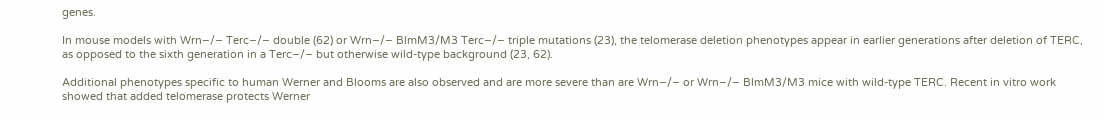genes.

In mouse models with Wrn−/− Terc−/− double (62) or Wrn−/− BlmM3/M3 Terc−/− triple mutations (23), the telomerase deletion phenotypes appear in earlier generations after deletion of TERC, as opposed to the sixth generation in a Terc−/− but otherwise wild-type background (23, 62).

Additional phenotypes specific to human Werner and Blooms are also observed and are more severe than are Wrn−/− or Wrn−/− BlmM3/M3 mice with wild-type TERC. Recent in vitro work showed that added telomerase protects Werner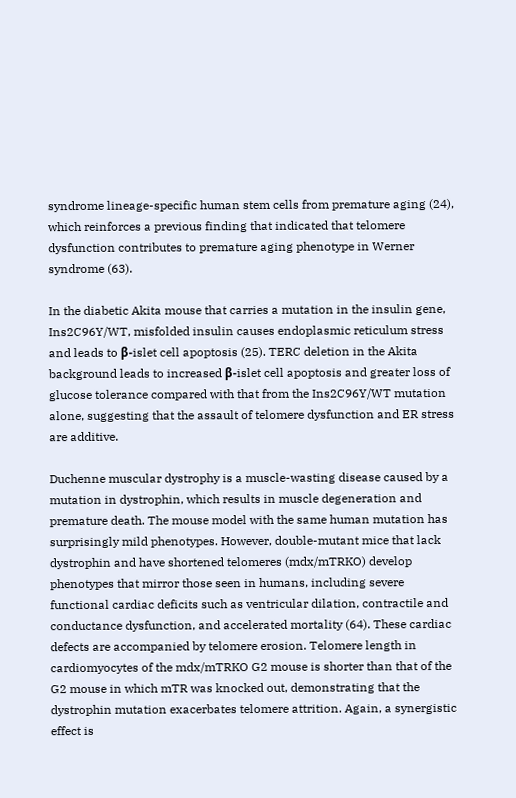syndrome lineage-specific human stem cells from premature aging (24), which reinforces a previous finding that indicated that telomere dysfunction contributes to premature aging phenotype in Werner syndrome (63).

In the diabetic Akita mouse that carries a mutation in the insulin gene, Ins2C96Y/WT, misfolded insulin causes endoplasmic reticulum stress and leads to β-islet cell apoptosis (25). TERC deletion in the Akita background leads to increased β-islet cell apoptosis and greater loss of glucose tolerance compared with that from the Ins2C96Y/WT mutation alone, suggesting that the assault of telomere dysfunction and ER stress are additive.

Duchenne muscular dystrophy is a muscle-wasting disease caused by a mutation in dystrophin, which results in muscle degeneration and premature death. The mouse model with the same human mutation has surprisingly mild phenotypes. However, double-mutant mice that lack dystrophin and have shortened telomeres (mdx/mTRKO) develop phenotypes that mirror those seen in humans, including severe functional cardiac deficits such as ventricular dilation, contractile and conductance dysfunction, and accelerated mortality (64). These cardiac defects are accompanied by telomere erosion. Telomere length in cardiomyocytes of the mdx/mTRKO G2 mouse is shorter than that of the G2 mouse in which mTR was knocked out, demonstrating that the dystrophin mutation exacerbates telomere attrition. Again, a synergistic effect is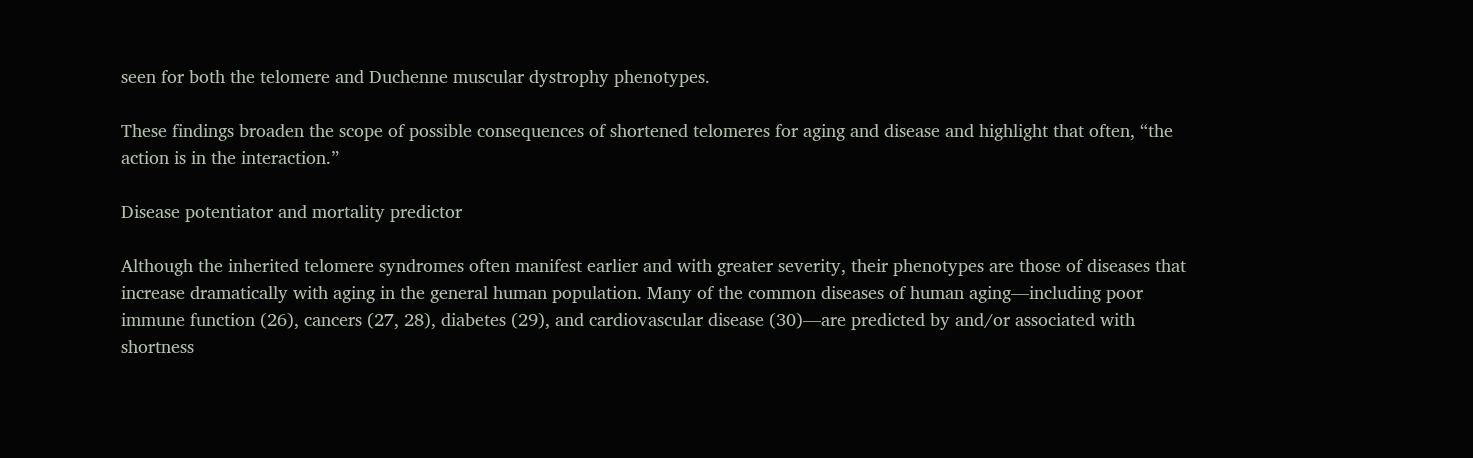seen for both the telomere and Duchenne muscular dystrophy phenotypes.

These findings broaden the scope of possible consequences of shortened telomeres for aging and disease and highlight that often, “the action is in the interaction.”

Disease potentiator and mortality predictor

Although the inherited telomere syndromes often manifest earlier and with greater severity, their phenotypes are those of diseases that increase dramatically with aging in the general human population. Many of the common diseases of human aging—including poor immune function (26), cancers (27, 28), diabetes (29), and cardiovascular disease (30)—are predicted by and/or associated with shortness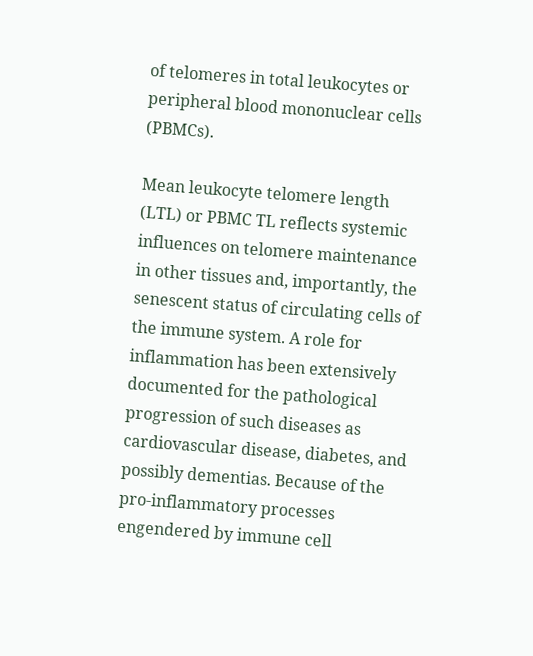of telomeres in total leukocytes or peripheral blood mononuclear cells (PBMCs).

Mean leukocyte telomere length (LTL) or PBMC TL reflects systemic influences on telomere maintenance in other tissues and, importantly, the senescent status of circulating cells of the immune system. A role for inflammation has been extensively documented for the pathological progression of such diseases as cardiovascular disease, diabetes, and possibly dementias. Because of the pro-inflammatory processes engendered by immune cell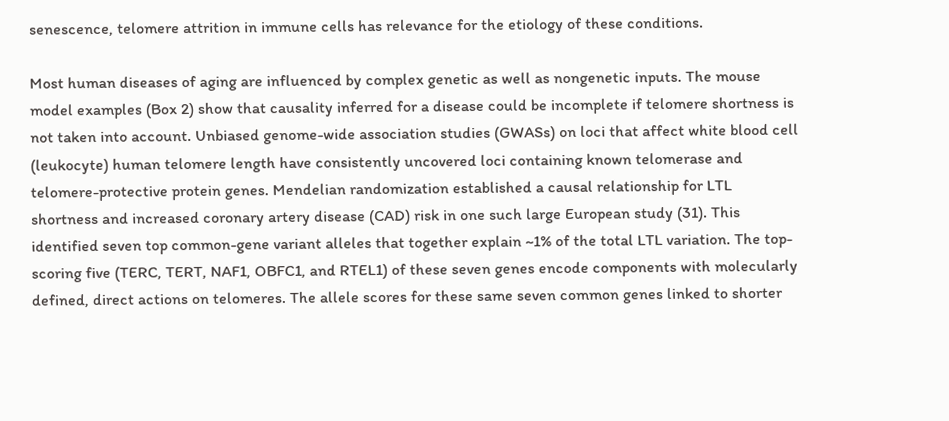senescence, telomere attrition in immune cells has relevance for the etiology of these conditions.

Most human diseases of aging are influenced by complex genetic as well as nongenetic inputs. The mouse model examples (Box 2) show that causality inferred for a disease could be incomplete if telomere shortness is not taken into account. Unbiased genome-wide association studies (GWASs) on loci that affect white blood cell (leukocyte) human telomere length have consistently uncovered loci containing known telomerase and telomere-protective protein genes. Mendelian randomization established a causal relationship for LTL shortness and increased coronary artery disease (CAD) risk in one such large European study (31). This identified seven top common-gene variant alleles that together explain ~1% of the total LTL variation. The top-scoring five (TERC, TERT, NAF1, OBFC1, and RTEL1) of these seven genes encode components with molecularly defined, direct actions on telomeres. The allele scores for these same seven common genes linked to shorter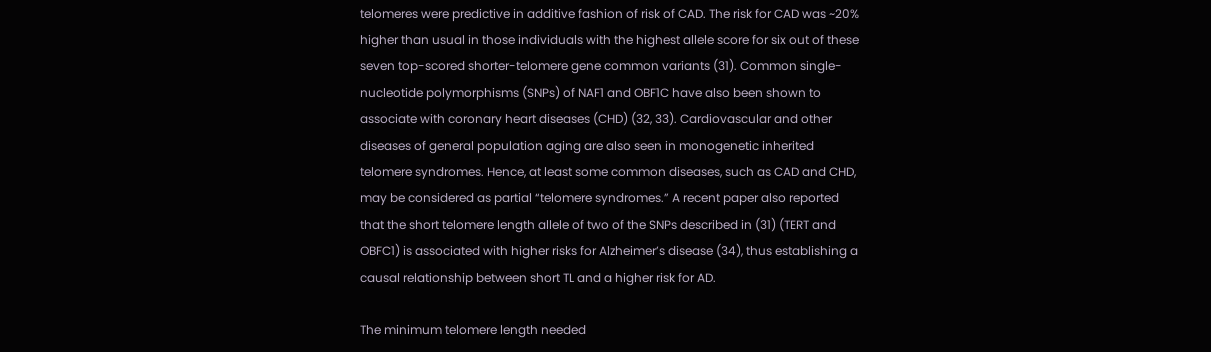telomeres were predictive in additive fashion of risk of CAD. The risk for CAD was ~20% higher than usual in those individuals with the highest allele score for six out of these seven top-scored shorter-telomere gene common variants (31). Common single-nucleotide polymorphisms (SNPs) of NAF1 and OBF1C have also been shown to associate with coronary heart diseases (CHD) (32, 33). Cardiovascular and other diseases of general population aging are also seen in monogenetic inherited telomere syndromes. Hence, at least some common diseases, such as CAD and CHD, may be considered as partial “telomere syndromes.” A recent paper also reported that the short telomere length allele of two of the SNPs described in (31) (TERT and OBFC1) is associated with higher risks for Alzheimer’s disease (34), thus establishing a causal relationship between short TL and a higher risk for AD.

The minimum telomere length needed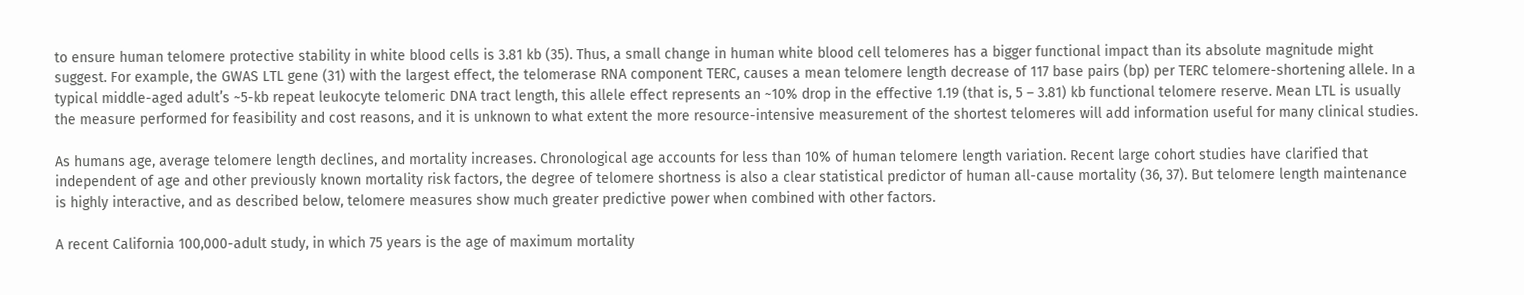to ensure human telomere protective stability in white blood cells is 3.81 kb (35). Thus, a small change in human white blood cell telomeres has a bigger functional impact than its absolute magnitude might suggest. For example, the GWAS LTL gene (31) with the largest effect, the telomerase RNA component TERC, causes a mean telomere length decrease of 117 base pairs (bp) per TERC telomere-shortening allele. In a typical middle-aged adult’s ~5-kb repeat leukocyte telomeric DNA tract length, this allele effect represents an ~10% drop in the effective 1.19 (that is, 5 – 3.81) kb functional telomere reserve. Mean LTL is usually the measure performed for feasibility and cost reasons, and it is unknown to what extent the more resource-intensive measurement of the shortest telomeres will add information useful for many clinical studies.

As humans age, average telomere length declines, and mortality increases. Chronological age accounts for less than 10% of human telomere length variation. Recent large cohort studies have clarified that independent of age and other previously known mortality risk factors, the degree of telomere shortness is also a clear statistical predictor of human all-cause mortality (36, 37). But telomere length maintenance is highly interactive, and as described below, telomere measures show much greater predictive power when combined with other factors.

A recent California 100,000-adult study, in which 75 years is the age of maximum mortality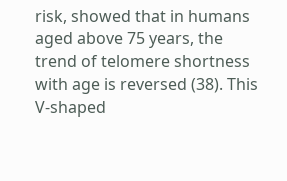risk, showed that in humans aged above 75 years, the trend of telomere shortness with age is reversed (38). This V-shaped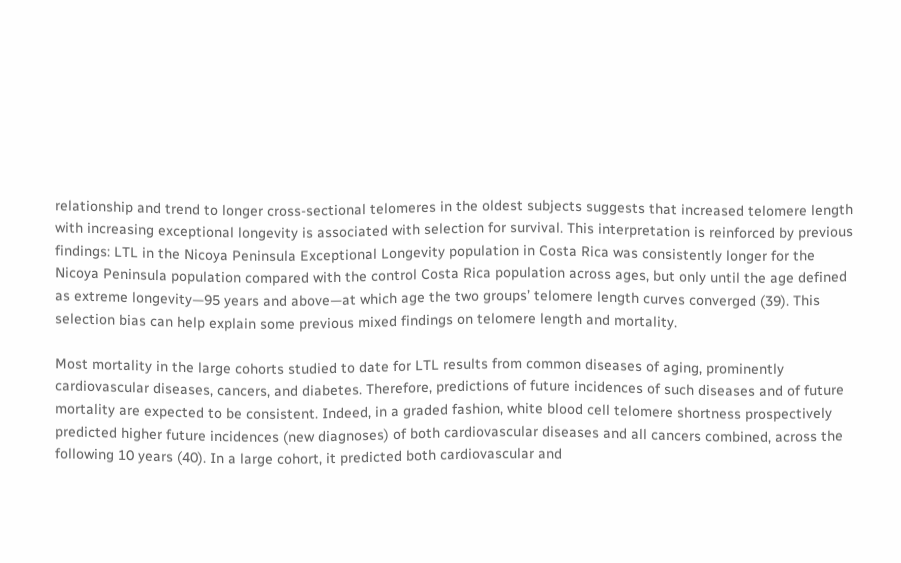relationship and trend to longer cross-sectional telomeres in the oldest subjects suggests that increased telomere length with increasing exceptional longevity is associated with selection for survival. This interpretation is reinforced by previous findings: LTL in the Nicoya Peninsula Exceptional Longevity population in Costa Rica was consistently longer for the Nicoya Peninsula population compared with the control Costa Rica population across ages, but only until the age defined as extreme longevity—95 years and above—at which age the two groups’ telomere length curves converged (39). This selection bias can help explain some previous mixed findings on telomere length and mortality.

Most mortality in the large cohorts studied to date for LTL results from common diseases of aging, prominently cardiovascular diseases, cancers, and diabetes. Therefore, predictions of future incidences of such diseases and of future mortality are expected to be consistent. Indeed, in a graded fashion, white blood cell telomere shortness prospectively predicted higher future incidences (new diagnoses) of both cardiovascular diseases and all cancers combined, across the following 10 years (40). In a large cohort, it predicted both cardiovascular and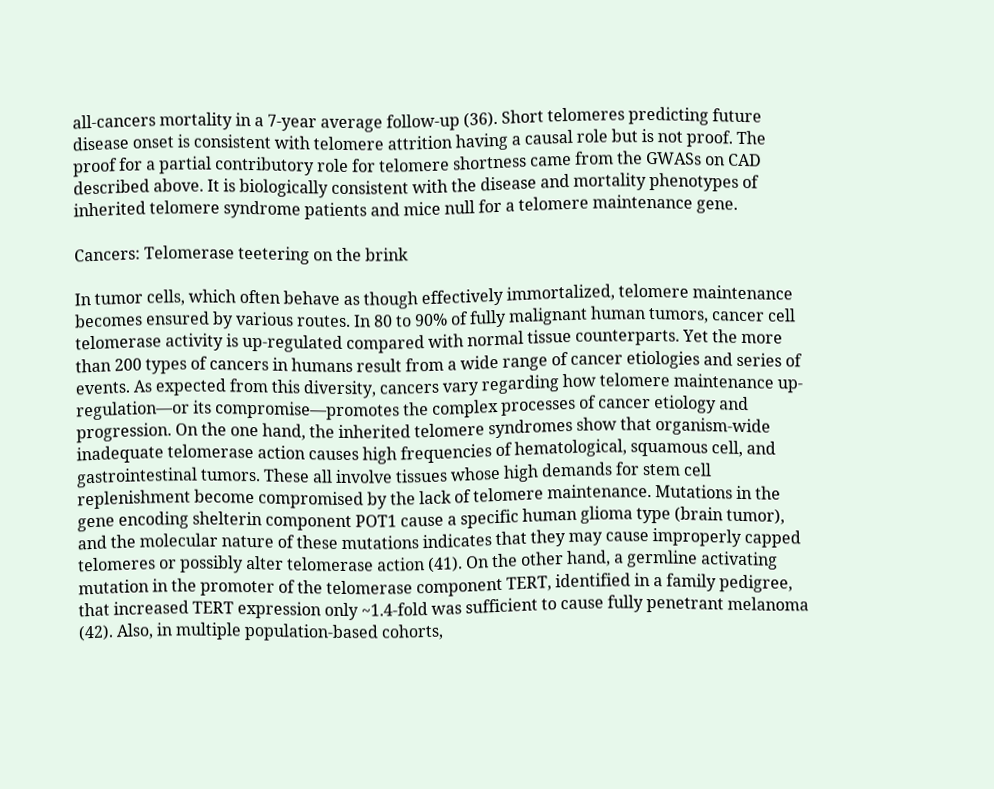all-cancers mortality in a 7-year average follow-up (36). Short telomeres predicting future disease onset is consistent with telomere attrition having a causal role but is not proof. The proof for a partial contributory role for telomere shortness came from the GWASs on CAD described above. It is biologically consistent with the disease and mortality phenotypes of inherited telomere syndrome patients and mice null for a telomere maintenance gene.

Cancers: Telomerase teetering on the brink

In tumor cells, which often behave as though effectively immortalized, telomere maintenance becomes ensured by various routes. In 80 to 90% of fully malignant human tumors, cancer cell telomerase activity is up-regulated compared with normal tissue counterparts. Yet the more than 200 types of cancers in humans result from a wide range of cancer etiologies and series of events. As expected from this diversity, cancers vary regarding how telomere maintenance up-regulation—or its compromise—promotes the complex processes of cancer etiology and progression. On the one hand, the inherited telomere syndromes show that organism-wide inadequate telomerase action causes high frequencies of hematological, squamous cell, and gastrointestinal tumors. These all involve tissues whose high demands for stem cell replenishment become compromised by the lack of telomere maintenance. Mutations in the gene encoding shelterin component POT1 cause a specific human glioma type (brain tumor), and the molecular nature of these mutations indicates that they may cause improperly capped telomeres or possibly alter telomerase action (41). On the other hand, a germline activating mutation in the promoter of the telomerase component TERT, identified in a family pedigree, that increased TERT expression only ~1.4-fold was sufficient to cause fully penetrant melanoma (42). Also, in multiple population-based cohorts,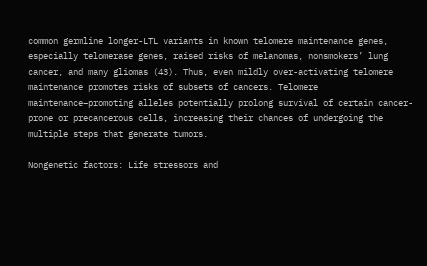common germline longer-LTL variants in known telomere maintenance genes, especially telomerase genes, raised risks of melanomas, nonsmokers’ lung cancer, and many gliomas (43). Thus, even mildly over-activating telomere maintenance promotes risks of subsets of cancers. Telomere maintenance–promoting alleles potentially prolong survival of certain cancer-prone or precancerous cells, increasing their chances of undergoing the multiple steps that generate tumors.

Nongenetic factors: Life stressors and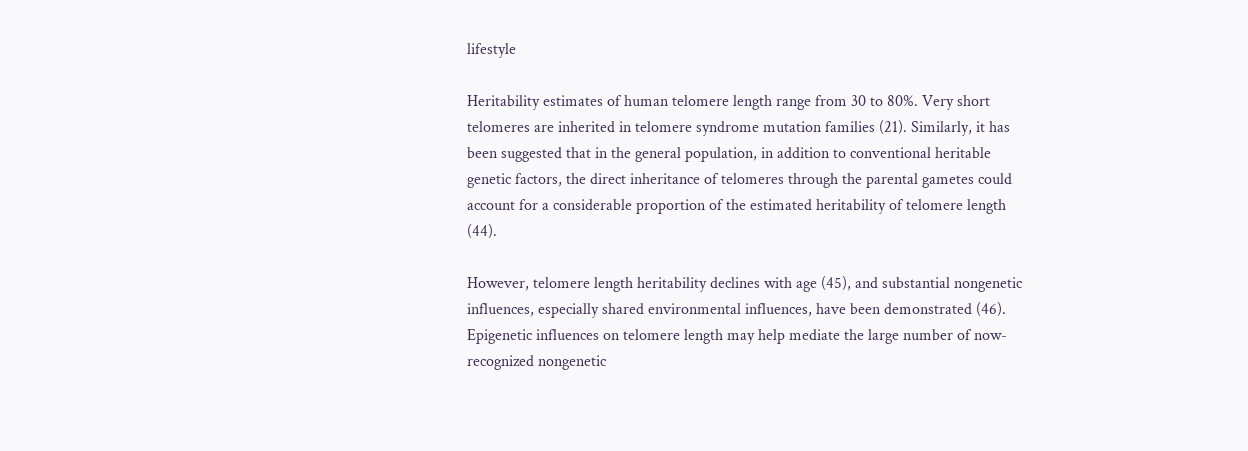lifestyle

Heritability estimates of human telomere length range from 30 to 80%. Very short telomeres are inherited in telomere syndrome mutation families (21). Similarly, it has been suggested that in the general population, in addition to conventional heritable genetic factors, the direct inheritance of telomeres through the parental gametes could account for a considerable proportion of the estimated heritability of telomere length (44).

However, telomere length heritability declines with age (45), and substantial nongenetic influences, especially shared environmental influences, have been demonstrated (46). Epigenetic influences on telomere length may help mediate the large number of now-recognized nongenetic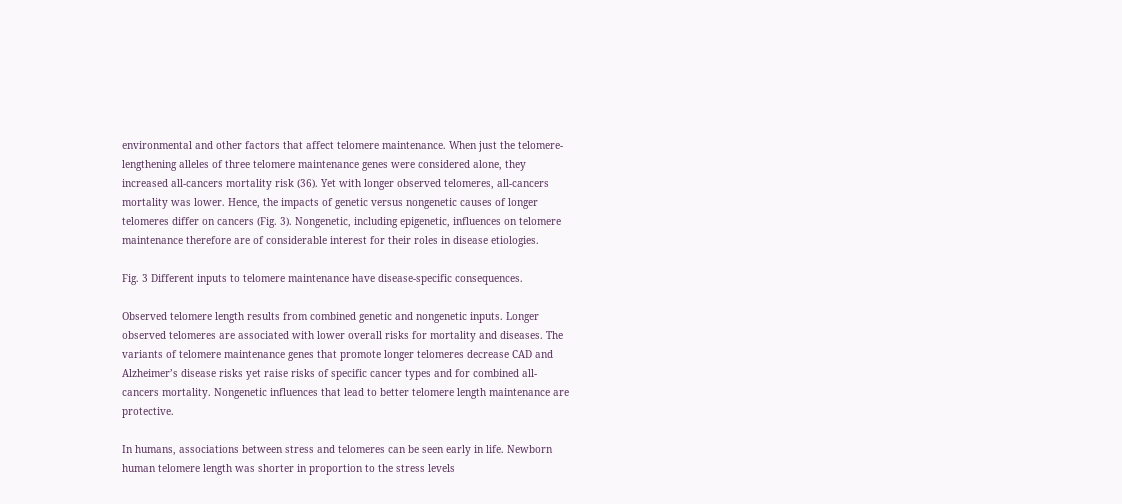environmental and other factors that affect telomere maintenance. When just the telomere-lengthening alleles of three telomere maintenance genes were considered alone, they increased all-cancers mortality risk (36). Yet with longer observed telomeres, all-cancers mortality was lower. Hence, the impacts of genetic versus nongenetic causes of longer telomeres differ on cancers (Fig. 3). Nongenetic, including epigenetic, influences on telomere maintenance therefore are of considerable interest for their roles in disease etiologies.

Fig. 3 Different inputs to telomere maintenance have disease-specific consequences.

Observed telomere length results from combined genetic and nongenetic inputs. Longer observed telomeres are associated with lower overall risks for mortality and diseases. The variants of telomere maintenance genes that promote longer telomeres decrease CAD and Alzheimer’s disease risks yet raise risks of specific cancer types and for combined all-cancers mortality. Nongenetic influences that lead to better telomere length maintenance are protective.

In humans, associations between stress and telomeres can be seen early in life. Newborn human telomere length was shorter in proportion to the stress levels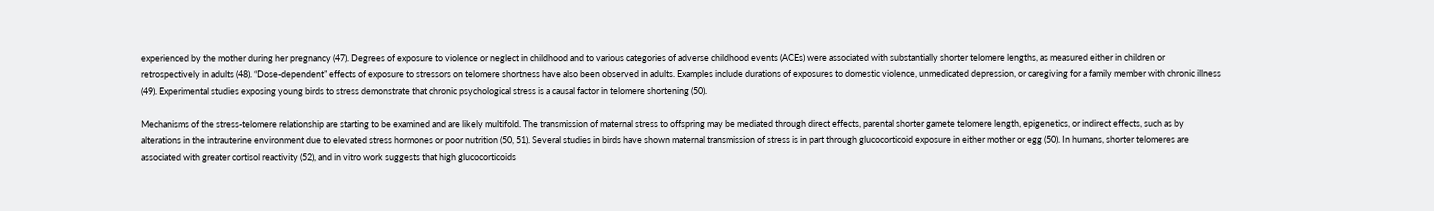experienced by the mother during her pregnancy (47). Degrees of exposure to violence or neglect in childhood and to various categories of adverse childhood events (ACEs) were associated with substantially shorter telomere lengths, as measured either in children or retrospectively in adults (48). “Dose-dependent” effects of exposure to stressors on telomere shortness have also been observed in adults. Examples include durations of exposures to domestic violence, unmedicated depression, or caregiving for a family member with chronic illness (49). Experimental studies exposing young birds to stress demonstrate that chronic psychological stress is a causal factor in telomere shortening (50).

Mechanisms of the stress-telomere relationship are starting to be examined and are likely multifold. The transmission of maternal stress to offspring may be mediated through direct effects, parental shorter gamete telomere length, epigenetics, or indirect effects, such as by alterations in the intrauterine environment due to elevated stress hormones or poor nutrition (50, 51). Several studies in birds have shown maternal transmission of stress is in part through glucocorticoid exposure in either mother or egg (50). In humans, shorter telomeres are associated with greater cortisol reactivity (52), and in vitro work suggests that high glucocorticoids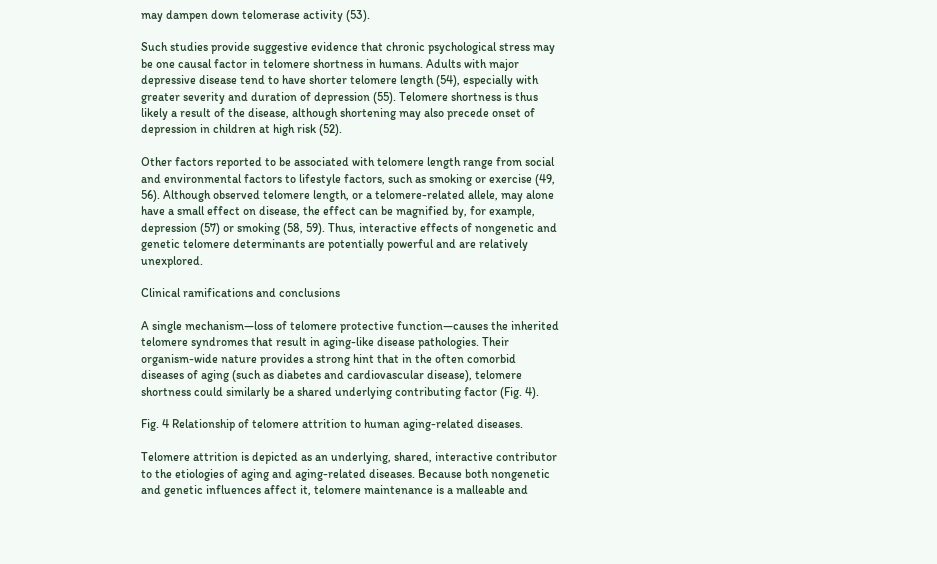may dampen down telomerase activity (53).

Such studies provide suggestive evidence that chronic psychological stress may be one causal factor in telomere shortness in humans. Adults with major depressive disease tend to have shorter telomere length (54), especially with greater severity and duration of depression (55). Telomere shortness is thus likely a result of the disease, although shortening may also precede onset of depression in children at high risk (52).

Other factors reported to be associated with telomere length range from social and environmental factors to lifestyle factors, such as smoking or exercise (49, 56). Although observed telomere length, or a telomere-related allele, may alone have a small effect on disease, the effect can be magnified by, for example, depression (57) or smoking (58, 59). Thus, interactive effects of nongenetic and genetic telomere determinants are potentially powerful and are relatively unexplored.

Clinical ramifications and conclusions

A single mechanism—loss of telomere protective function—causes the inherited telomere syndromes that result in aging-like disease pathologies. Their organism-wide nature provides a strong hint that in the often comorbid diseases of aging (such as diabetes and cardiovascular disease), telomere shortness could similarly be a shared underlying contributing factor (Fig. 4).

Fig. 4 Relationship of telomere attrition to human aging-related diseases.

Telomere attrition is depicted as an underlying, shared, interactive contributor to the etiologies of aging and aging-related diseases. Because both nongenetic and genetic influences affect it, telomere maintenance is a malleable and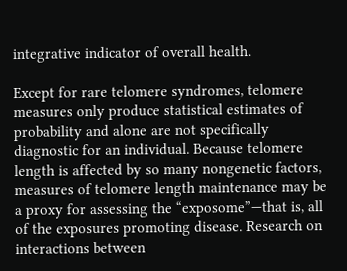integrative indicator of overall health.

Except for rare telomere syndromes, telomere measures only produce statistical estimates of probability and alone are not specifically diagnostic for an individual. Because telomere length is affected by so many nongenetic factors, measures of telomere length maintenance may be a proxy for assessing the “exposome”—that is, all of the exposures promoting disease. Research on interactions between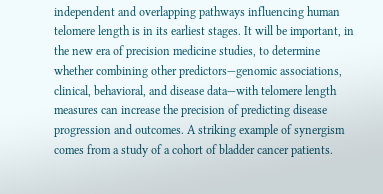independent and overlapping pathways influencing human telomere length is in its earliest stages. It will be important, in the new era of precision medicine studies, to determine whether combining other predictors—genomic associations, clinical, behavioral, and disease data—with telomere length measures can increase the precision of predicting disease progression and outcomes. A striking example of synergism comes from a study of a cohort of bladder cancer patients.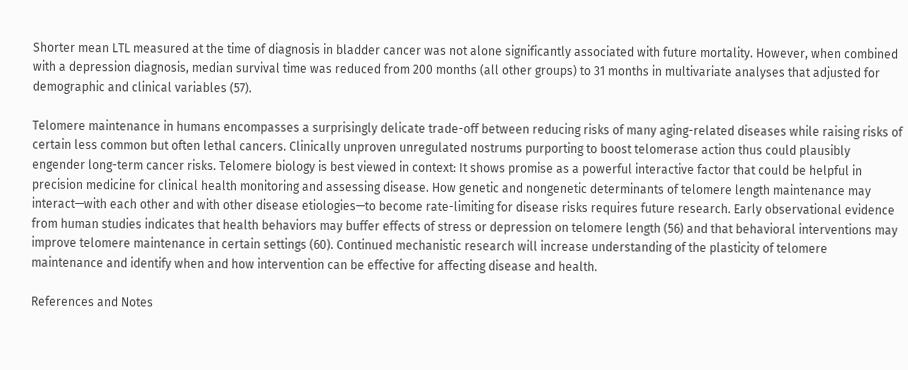Shorter mean LTL measured at the time of diagnosis in bladder cancer was not alone significantly associated with future mortality. However, when combined with a depression diagnosis, median survival time was reduced from 200 months (all other groups) to 31 months in multivariate analyses that adjusted for demographic and clinical variables (57).

Telomere maintenance in humans encompasses a surprisingly delicate trade-off between reducing risks of many aging-related diseases while raising risks of certain less common but often lethal cancers. Clinically unproven unregulated nostrums purporting to boost telomerase action thus could plausibly engender long-term cancer risks. Telomere biology is best viewed in context: It shows promise as a powerful interactive factor that could be helpful in precision medicine for clinical health monitoring and assessing disease. How genetic and nongenetic determinants of telomere length maintenance may interact—with each other and with other disease etiologies—to become rate-limiting for disease risks requires future research. Early observational evidence from human studies indicates that health behaviors may buffer effects of stress or depression on telomere length (56) and that behavioral interventions may improve telomere maintenance in certain settings (60). Continued mechanistic research will increase understanding of the plasticity of telomere maintenance and identify when and how intervention can be effective for affecting disease and health.

References and Notes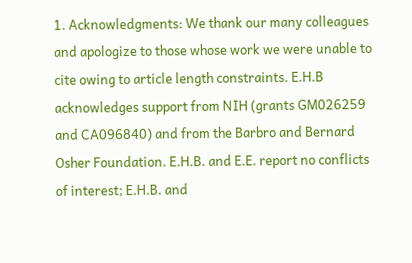1. Acknowledgments: We thank our many colleagues and apologize to those whose work we were unable to cite owing to article length constraints. E.H.B acknowledges support from NIH (grants GM026259 and CA096840) and from the Barbro and Bernard Osher Foundation. E.H.B. and E.E. report no conflicts of interest; E.H.B. and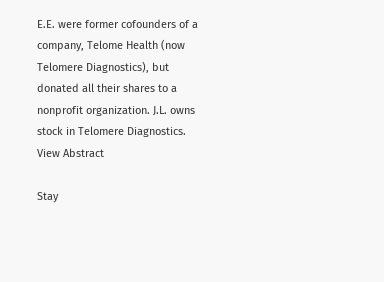E.E. were former cofounders of a company, Telome Health (now Telomere Diagnostics), but donated all their shares to a nonprofit organization. J.L. owns stock in Telomere Diagnostics.
View Abstract

Stay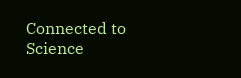Connected to Science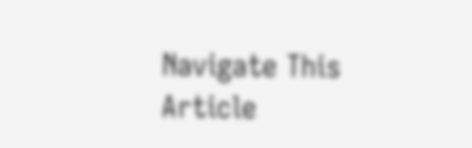Navigate This Article